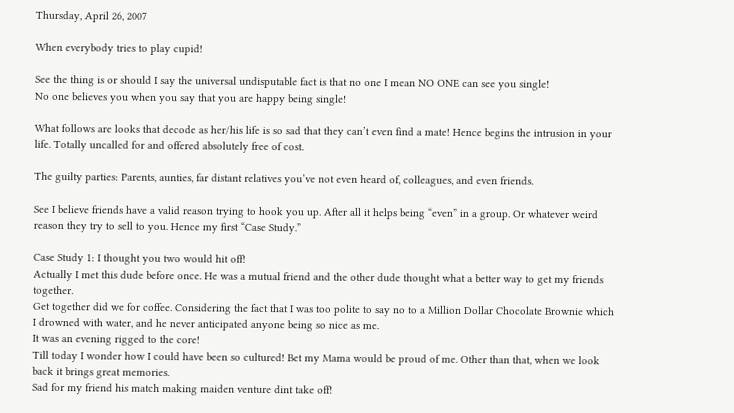Thursday, April 26, 2007

When everybody tries to play cupid!

See the thing is or should I say the universal undisputable fact is that no one I mean NO ONE can see you single!
No one believes you when you say that you are happy being single!

What follows are looks that decode as her/his life is so sad that they can’t even find a mate! Hence begins the intrusion in your life. Totally uncalled for and offered absolutely free of cost.

The guilty parties: Parents, aunties, far distant relatives you’ve not even heard of, colleagues, and even friends.

See I believe friends have a valid reason trying to hook you up. After all it helps being “even” in a group. Or whatever weird reason they try to sell to you. Hence my first “Case Study.”

Case Study 1: I thought you two would hit off!
Actually I met this dude before once. He was a mutual friend and the other dude thought what a better way to get my friends together.
Get together did we for coffee. Considering the fact that I was too polite to say no to a Million Dollar Chocolate Brownie which I drowned with water, and he never anticipated anyone being so nice as me.
It was an evening rigged to the core!
Till today I wonder how I could have been so cultured! Bet my Mama would be proud of me. Other than that, when we look back it brings great memories.
Sad for my friend his match making maiden venture dint take off!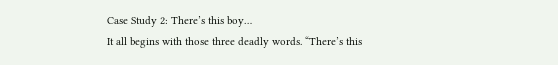Case Study 2: There’s this boy…
It all begins with those three deadly words. “There’s this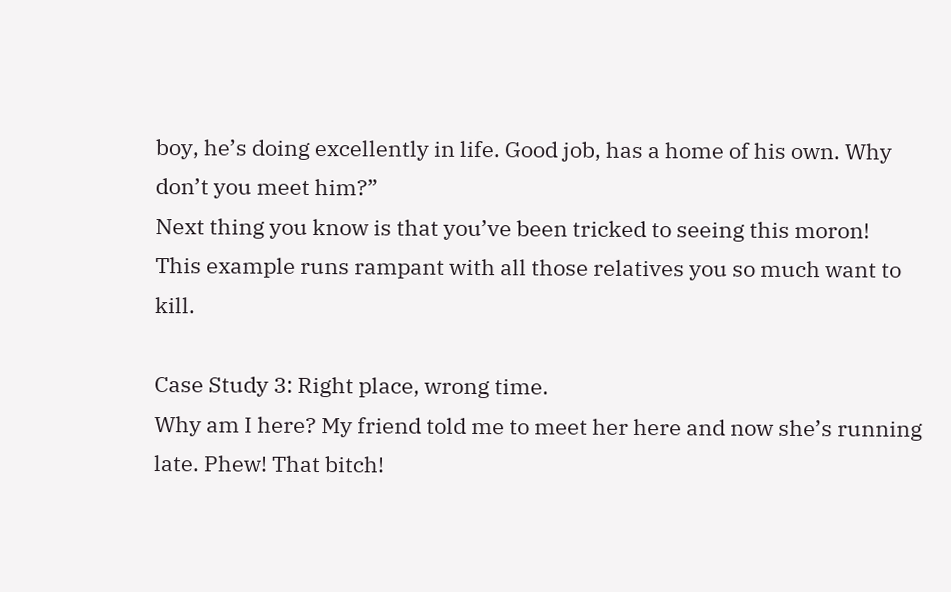boy, he’s doing excellently in life. Good job, has a home of his own. Why don’t you meet him?”
Next thing you know is that you’ve been tricked to seeing this moron!
This example runs rampant with all those relatives you so much want to kill.

Case Study 3: Right place, wrong time.
Why am I here? My friend told me to meet her here and now she’s running late. Phew! That bitch!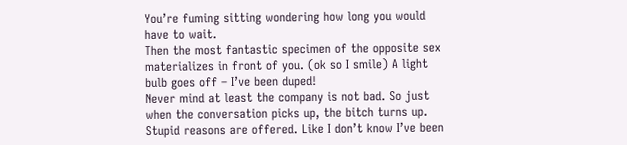You’re fuming sitting wondering how long you would have to wait.
Then the most fantastic specimen of the opposite sex materializes in front of you. (ok so I smile) A light bulb goes off – I’ve been duped!
Never mind at least the company is not bad. So just when the conversation picks up, the bitch turns up. Stupid reasons are offered. Like I don’t know I’ve been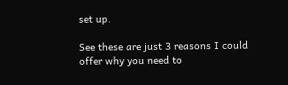set up.

See these are just 3 reasons I could offer why you need to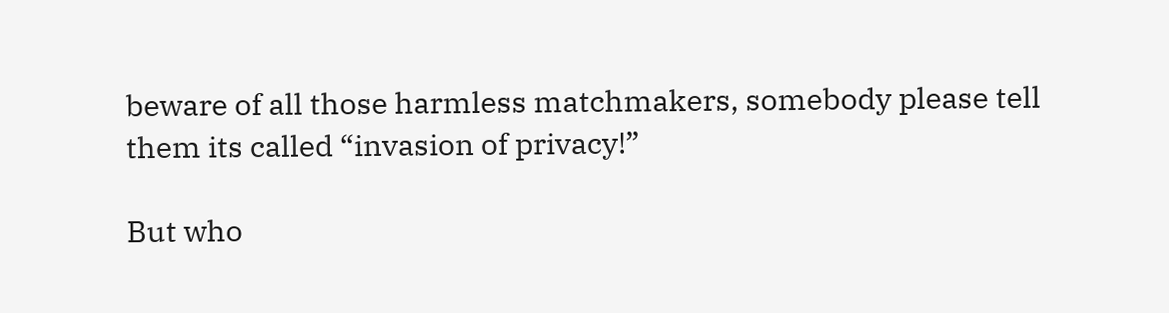beware of all those harmless matchmakers, somebody please tell them its called “invasion of privacy!”

But who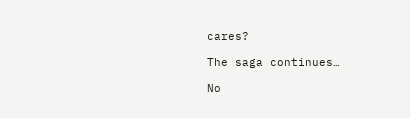cares?

The saga continues…

No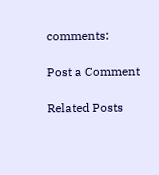comments:

Post a Comment

Related Posts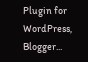Plugin for WordPress, Blogger...